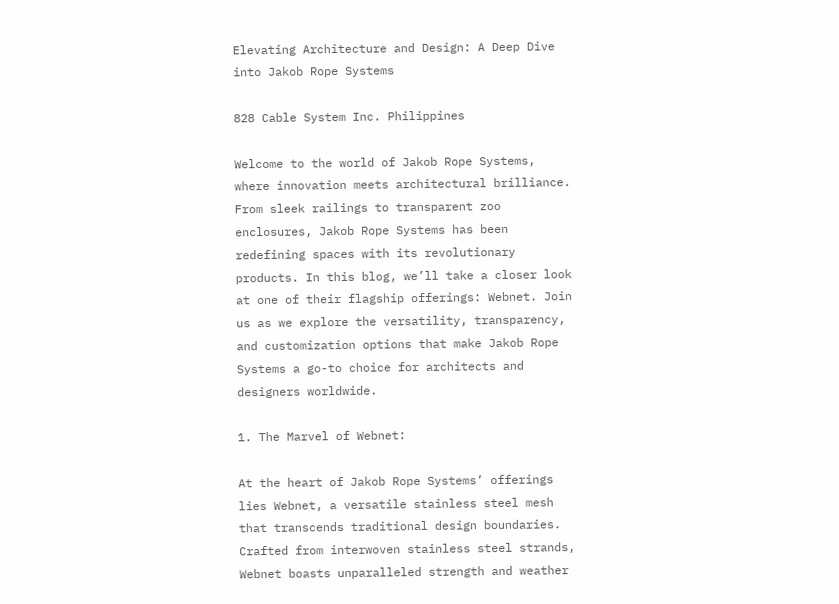Elevating Architecture and Design: A Deep Dive into Jakob Rope Systems

828 Cable System Inc. Philippines

Welcome to the world of Jakob Rope Systems, where innovation meets architectural brilliance. From sleek railings to transparent zoo enclosures, Jakob Rope Systems has been redefining spaces with its revolutionary products. In this blog, we’ll take a closer look at one of their flagship offerings: Webnet. Join us as we explore the versatility, transparency, and customization options that make Jakob Rope Systems a go-to choice for architects and designers worldwide.

1. The Marvel of Webnet:

At the heart of Jakob Rope Systems’ offerings lies Webnet, a versatile stainless steel mesh that transcends traditional design boundaries. Crafted from interwoven stainless steel strands, Webnet boasts unparalleled strength and weather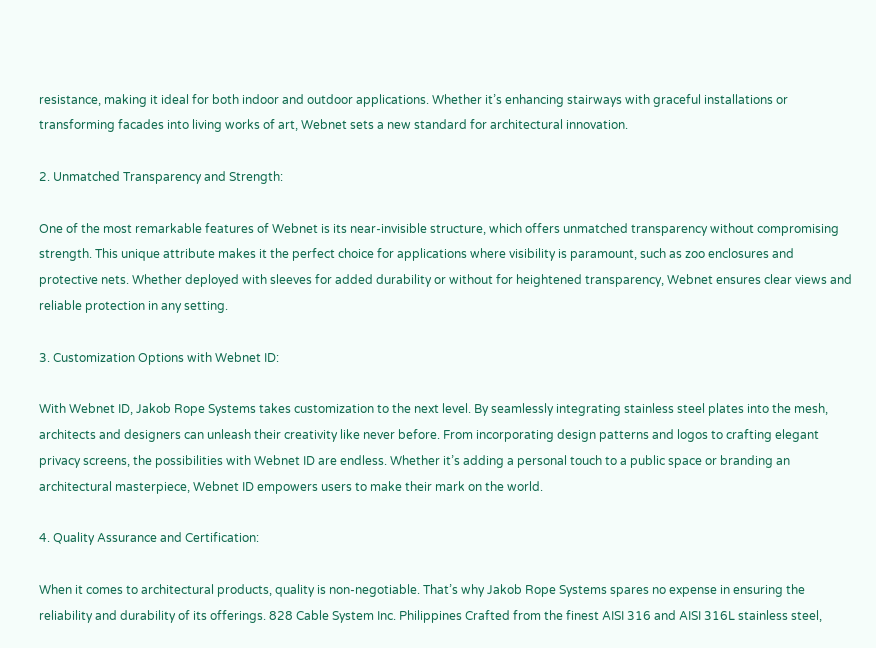resistance, making it ideal for both indoor and outdoor applications. Whether it’s enhancing stairways with graceful installations or transforming facades into living works of art, Webnet sets a new standard for architectural innovation.

2. Unmatched Transparency and Strength:

One of the most remarkable features of Webnet is its near-invisible structure, which offers unmatched transparency without compromising strength. This unique attribute makes it the perfect choice for applications where visibility is paramount, such as zoo enclosures and protective nets. Whether deployed with sleeves for added durability or without for heightened transparency, Webnet ensures clear views and reliable protection in any setting.

3. Customization Options with Webnet ID:

With Webnet ID, Jakob Rope Systems takes customization to the next level. By seamlessly integrating stainless steel plates into the mesh, architects and designers can unleash their creativity like never before. From incorporating design patterns and logos to crafting elegant privacy screens, the possibilities with Webnet ID are endless. Whether it’s adding a personal touch to a public space or branding an architectural masterpiece, Webnet ID empowers users to make their mark on the world.

4. Quality Assurance and Certification:

When it comes to architectural products, quality is non-negotiable. That’s why Jakob Rope Systems spares no expense in ensuring the reliability and durability of its offerings. 828 Cable System Inc. Philippines Crafted from the finest AISI 316 and AISI 316L stainless steel,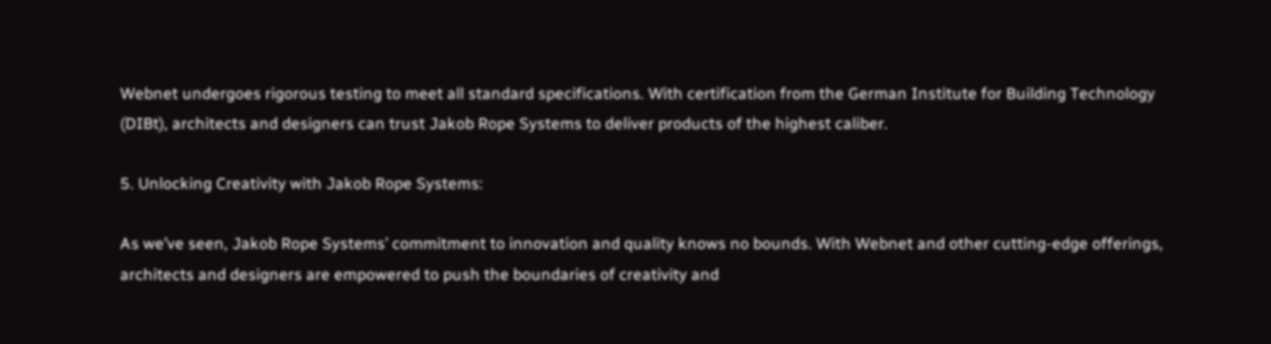Webnet undergoes rigorous testing to meet all standard specifications. With certification from the German Institute for Building Technology (DIBt), architects and designers can trust Jakob Rope Systems to deliver products of the highest caliber.

5. Unlocking Creativity with Jakob Rope Systems:

As we’ve seen, Jakob Rope Systems’ commitment to innovation and quality knows no bounds. With Webnet and other cutting-edge offerings, architects and designers are empowered to push the boundaries of creativity and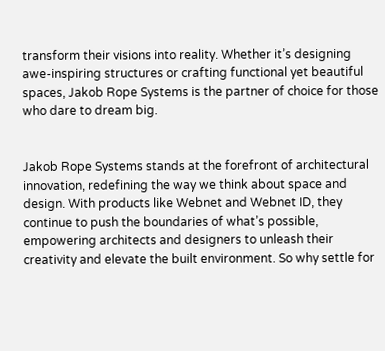transform their visions into reality. Whether it’s designing awe-inspiring structures or crafting functional yet beautiful spaces, Jakob Rope Systems is the partner of choice for those who dare to dream big.


Jakob Rope Systems stands at the forefront of architectural innovation, redefining the way we think about space and design. With products like Webnet and Webnet ID, they continue to push the boundaries of what’s possible, empowering architects and designers to unleash their creativity and elevate the built environment. So why settle for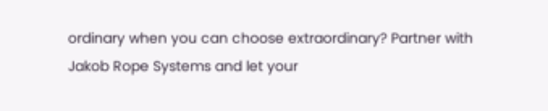ordinary when you can choose extraordinary? Partner with Jakob Rope Systems and let your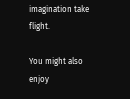imagination take flight.

You might also enjoy